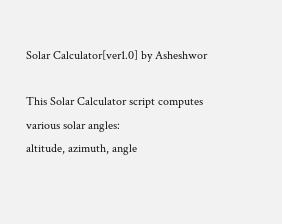Solar Calculator[ver1.0] by Asheshwor

This Solar Calculator script computes various solar angles:
altitude, azimuth, angle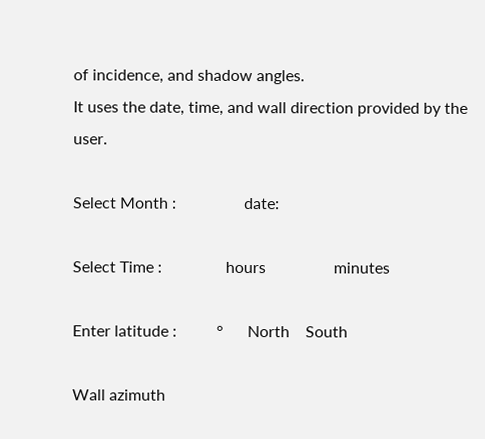of incidence, and shadow angles.
It uses the date, time, and wall direction provided by the user.

Select Month :                 date:

Select Time :                hours                 minutes

Enter latitude :          °      North    South

Wall azimuth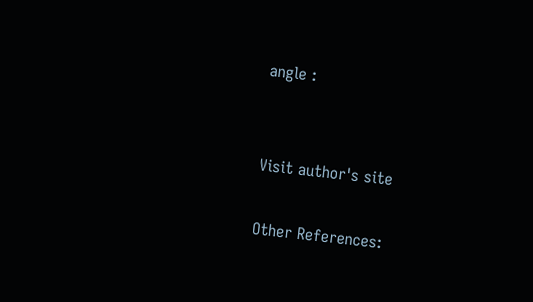angle :


Visit author's site

Other References: